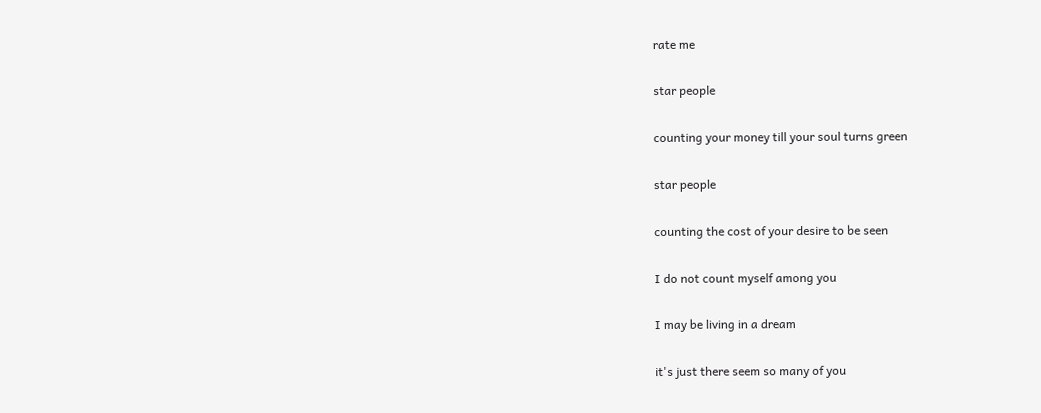rate me

star people

counting your money till your soul turns green

star people

counting the cost of your desire to be seen

I do not count myself among you

I may be living in a dream

it's just there seem so many of you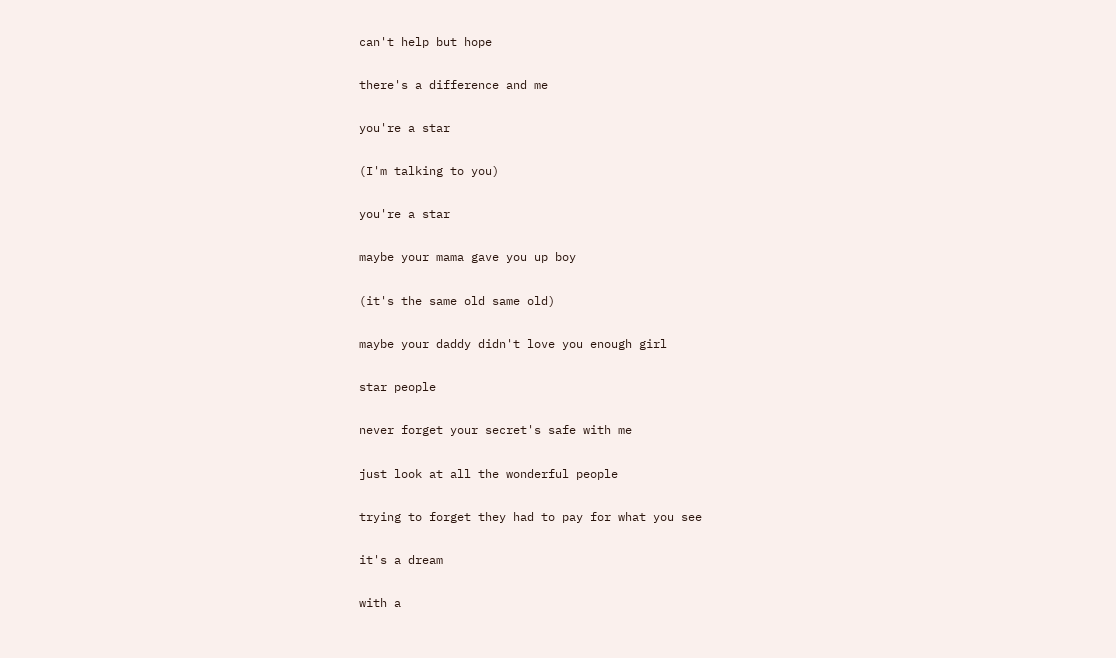can't help but hope

there's a difference and me

you're a star

(I'm talking to you)

you're a star

maybe your mama gave you up boy

(it's the same old same old)

maybe your daddy didn't love you enough girl

star people

never forget your secret's safe with me

just look at all the wonderful people

trying to forget they had to pay for what you see

it's a dream

with a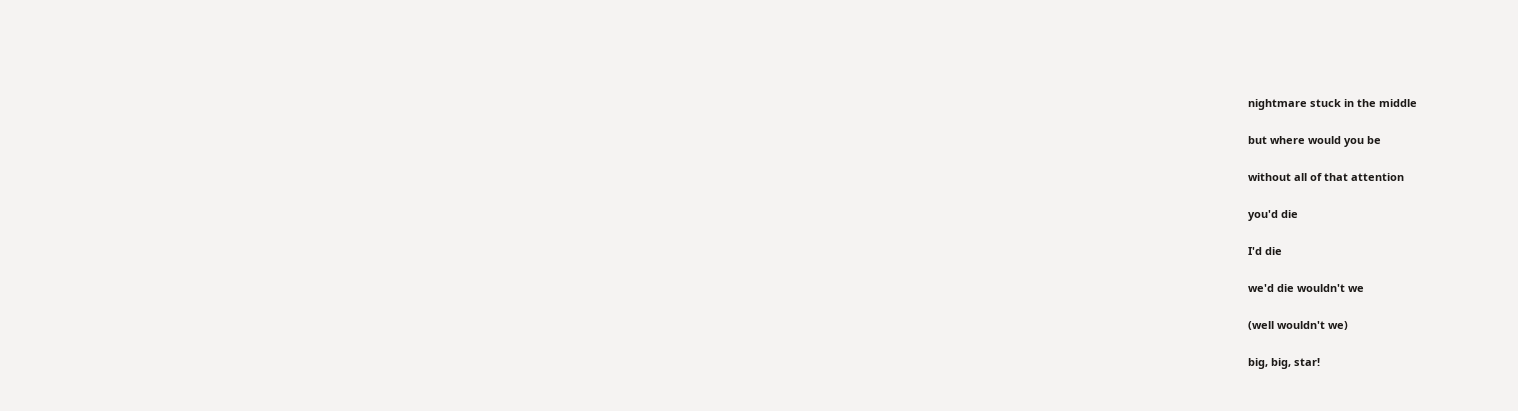nightmare stuck in the middle

but where would you be

without all of that attention

you'd die

I'd die

we'd die wouldn't we

(well wouldn't we)

big, big, star!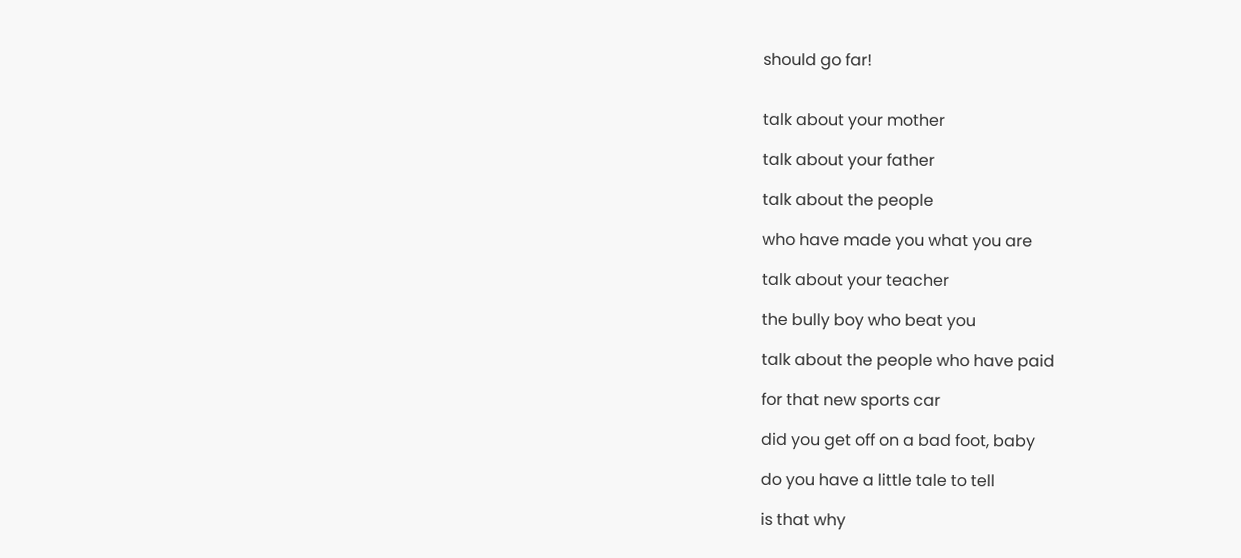should go far!


talk about your mother

talk about your father

talk about the people

who have made you what you are

talk about your teacher

the bully boy who beat you

talk about the people who have paid

for that new sports car

did you get off on a bad foot, baby

do you have a little tale to tell

is that why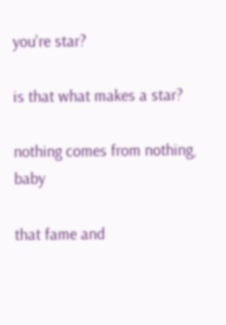you're star?

is that what makes a star?

nothing comes from nothing, baby

that fame and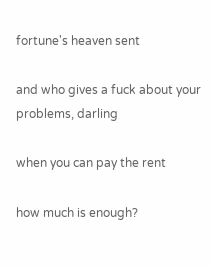fortune's heaven sent

and who gives a fuck about your problems, darling

when you can pay the rent

how much is enough?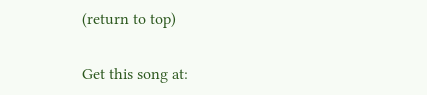(return to top)

Get this song at: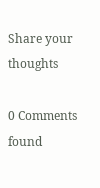Share your thoughts

0 Comments found